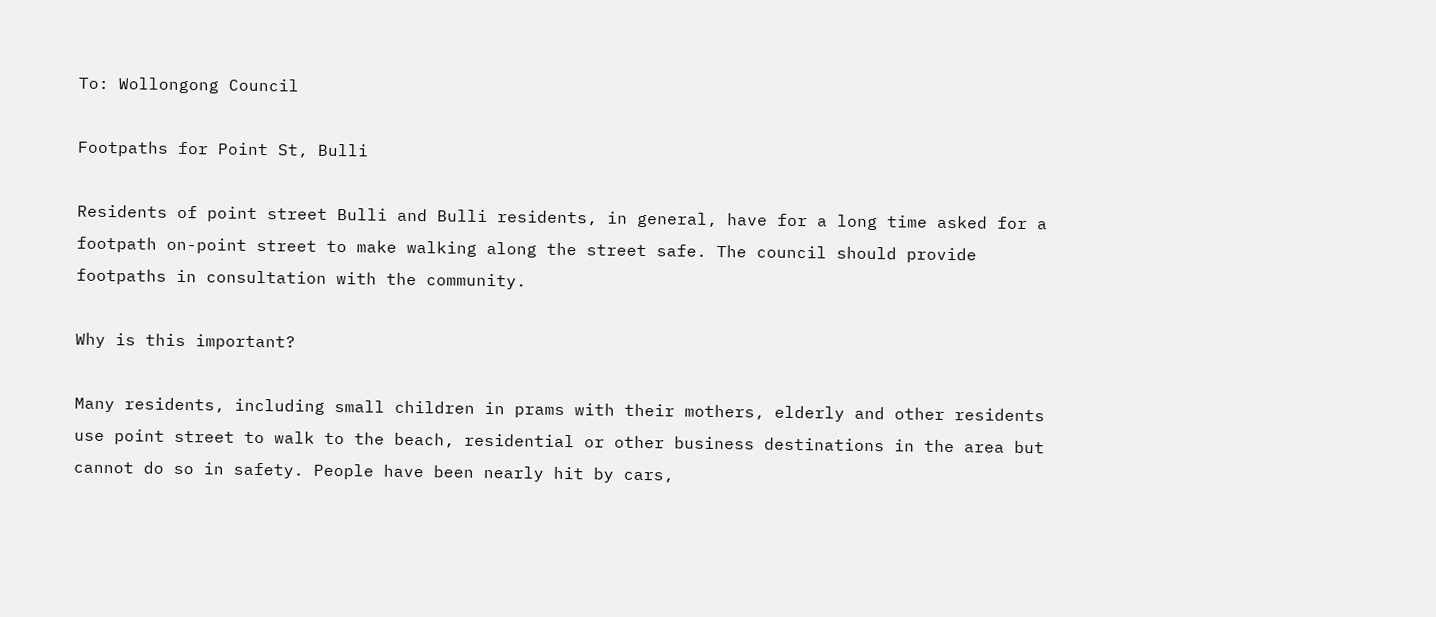To: Wollongong Council

Footpaths for Point St, Bulli

Residents of point street Bulli and Bulli residents, in general, have for a long time asked for a footpath on-point street to make walking along the street safe. The council should provide footpaths in consultation with the community.

Why is this important?

Many residents, including small children in prams with their mothers, elderly and other residents use point street to walk to the beach, residential or other business destinations in the area but cannot do so in safety. People have been nearly hit by cars,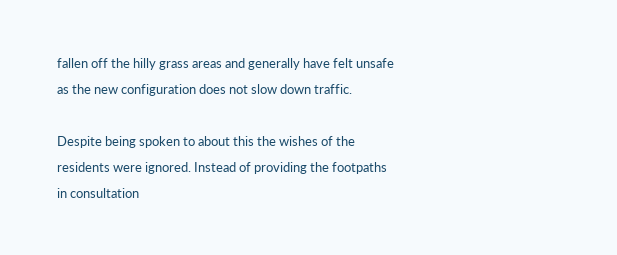fallen off the hilly grass areas and generally have felt unsafe as the new configuration does not slow down traffic.

Despite being spoken to about this the wishes of the residents were ignored. Instead of providing the footpaths in consultation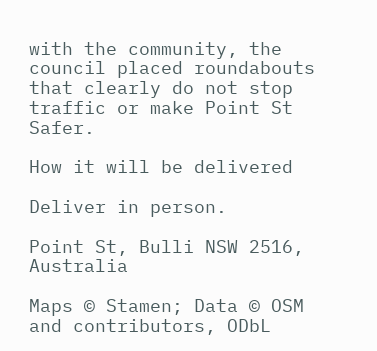with the community, the council placed roundabouts that clearly do not stop traffic or make Point St Safer.

How it will be delivered

Deliver in person.

Point St, Bulli NSW 2516, Australia

Maps © Stamen; Data © OSM and contributors, ODbL